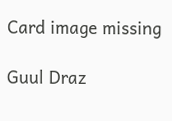Card image missing

Guul Draz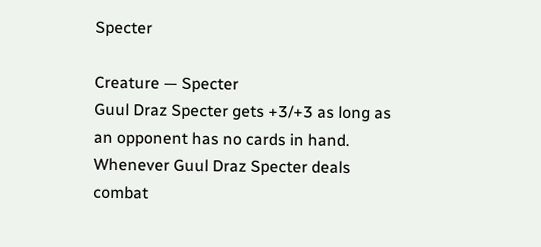Specter

Creature — Specter
Guul Draz Specter gets +3/+3 as long as an opponent has no cards in hand.
Whenever Guul Draz Specter deals combat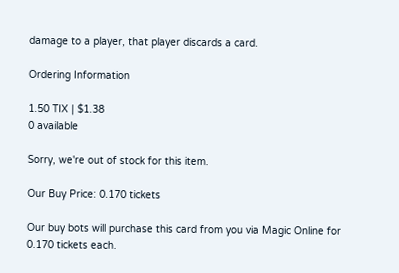damage to a player, that player discards a card.

Ordering Information

1.50 TIX | $1.38
0 available

Sorry, we're out of stock for this item.

Our Buy Price: 0.170 tickets

Our buy bots will purchase this card from you via Magic Online for 0.170 tickets each.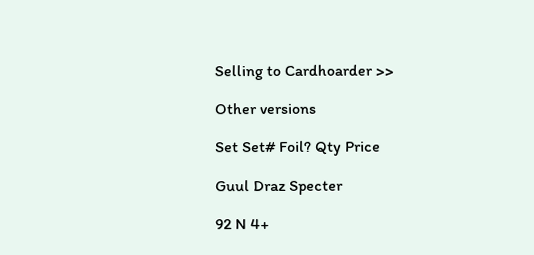Selling to Cardhoarder >>

Other versions

Set Set# Foil? Qty Price

Guul Draz Specter

92 N 4+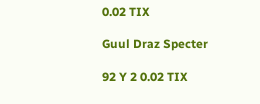0.02 TIX

Guul Draz Specter

92 Y 2 0.02 TIX